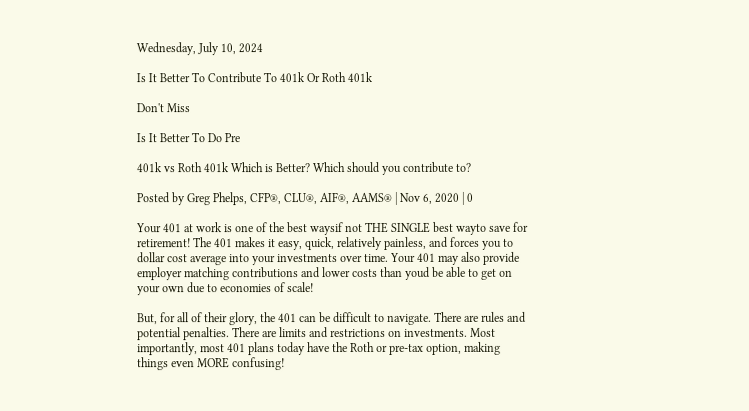Wednesday, July 10, 2024

Is It Better To Contribute To 401k Or Roth 401k

Don't Miss

Is It Better To Do Pre

401k vs Roth 401k Which is Better? Which should you contribute to?

Posted by Greg Phelps, CFP®, CLU®, AIF®, AAMS® | Nov 6, 2020 | 0

Your 401 at work is one of the best waysif not THE SINGLE best wayto save for retirement! The 401 makes it easy, quick, relatively painless, and forces you to dollar cost average into your investments over time. Your 401 may also provide employer matching contributions and lower costs than youd be able to get on your own due to economies of scale!

But, for all of their glory, the 401 can be difficult to navigate. There are rules and potential penalties. There are limits and restrictions on investments. Most importantly, most 401 plans today have the Roth or pre-tax option, making things even MORE confusing!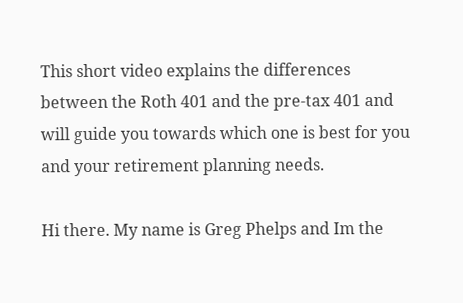This short video explains the differences between the Roth 401 and the pre-tax 401 and will guide you towards which one is best for you and your retirement planning needs.

Hi there. My name is Greg Phelps and Im the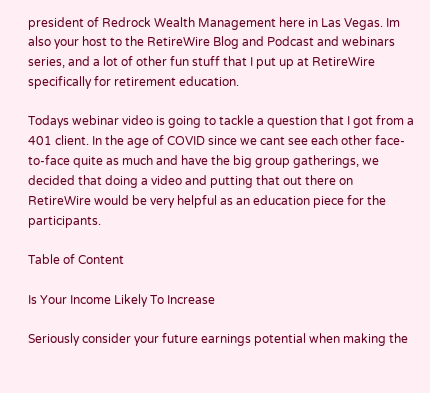president of Redrock Wealth Management here in Las Vegas. Im also your host to the RetireWire Blog and Podcast and webinars series, and a lot of other fun stuff that I put up at RetireWire specifically for retirement education.

Todays webinar video is going to tackle a question that I got from a 401 client. In the age of COVID since we cant see each other face-to-face quite as much and have the big group gatherings, we decided that doing a video and putting that out there on RetireWire would be very helpful as an education piece for the participants.

Table of Content

Is Your Income Likely To Increase

Seriously consider your future earnings potential when making the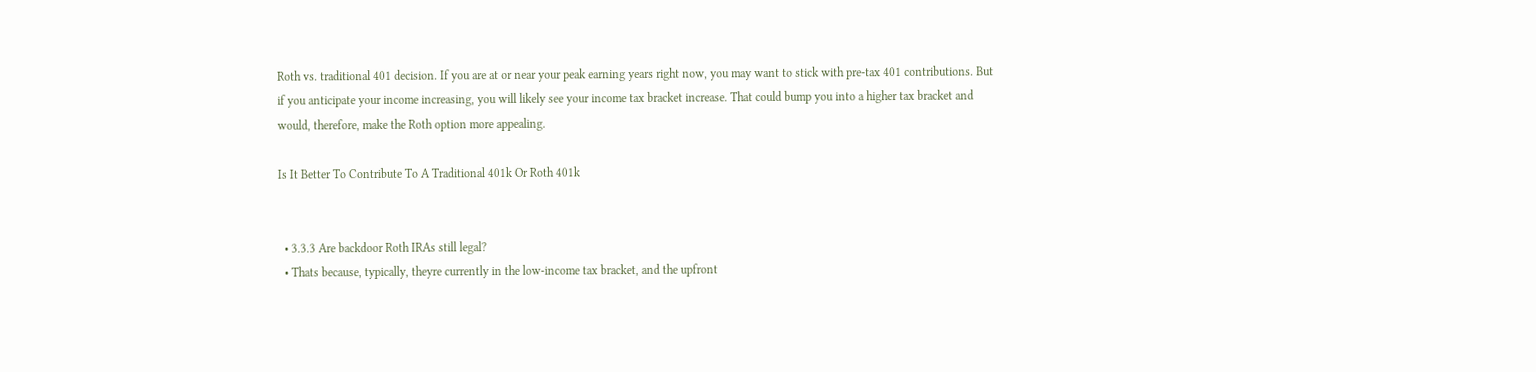Roth vs. traditional 401 decision. If you are at or near your peak earning years right now, you may want to stick with pre-tax 401 contributions. But if you anticipate your income increasing, you will likely see your income tax bracket increase. That could bump you into a higher tax bracket and would, therefore, make the Roth option more appealing.

Is It Better To Contribute To A Traditional 401k Or Roth 401k


  • 3.3.3 Are backdoor Roth IRAs still legal?
  • Thats because, typically, theyre currently in the low-income tax bracket, and the upfront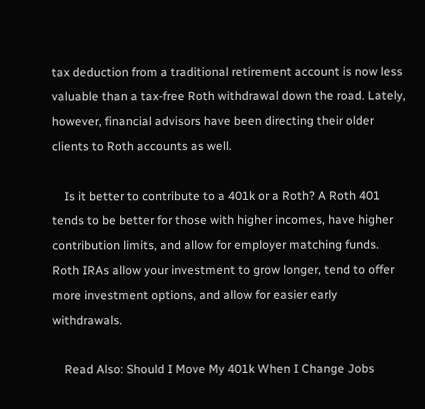tax deduction from a traditional retirement account is now less valuable than a tax-free Roth withdrawal down the road. Lately, however, financial advisors have been directing their older clients to Roth accounts as well.

    Is it better to contribute to a 401k or a Roth? A Roth 401 tends to be better for those with higher incomes, have higher contribution limits, and allow for employer matching funds. Roth IRAs allow your investment to grow longer, tend to offer more investment options, and allow for easier early withdrawals.

    Read Also: Should I Move My 401k When I Change Jobs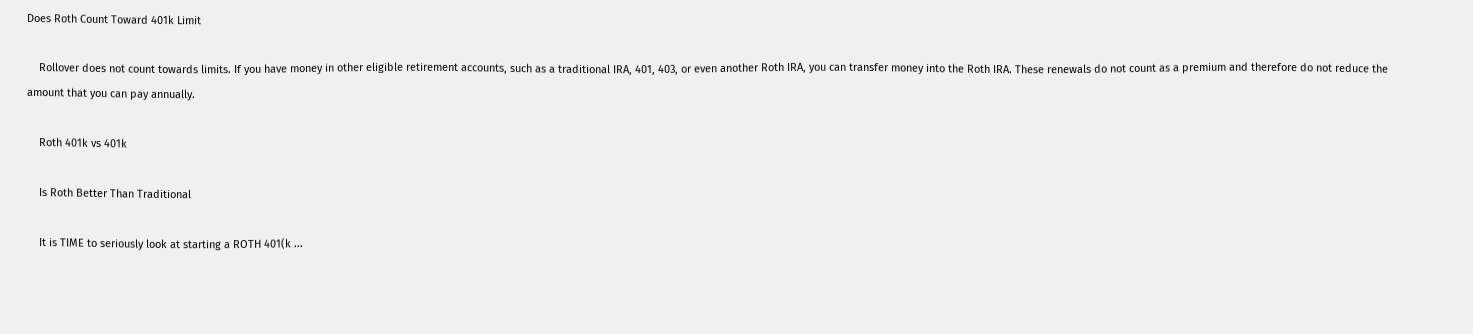Does Roth Count Toward 401k Limit

    Rollover does not count towards limits. If you have money in other eligible retirement accounts, such as a traditional IRA, 401, 403, or even another Roth IRA, you can transfer money into the Roth IRA. These renewals do not count as a premium and therefore do not reduce the amount that you can pay annually.

    Roth 401k vs 401k

    Is Roth Better Than Traditional

    It is TIME to seriously look at starting a ROTH 401(k ...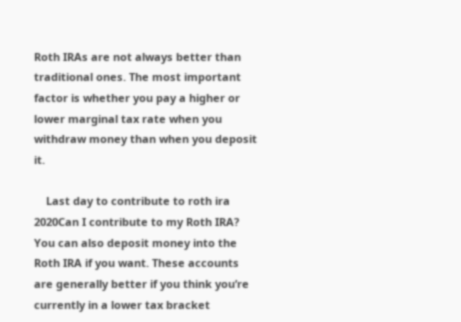Roth IRAs are not always better than traditional ones. The most important factor is whether you pay a higher or lower marginal tax rate when you withdraw money than when you deposit it.

    Last day to contribute to roth ira 2020Can I contribute to my Roth IRA? You can also deposit money into the Roth IRA if you want. These accounts are generally better if you think you’re currently in a lower tax bracket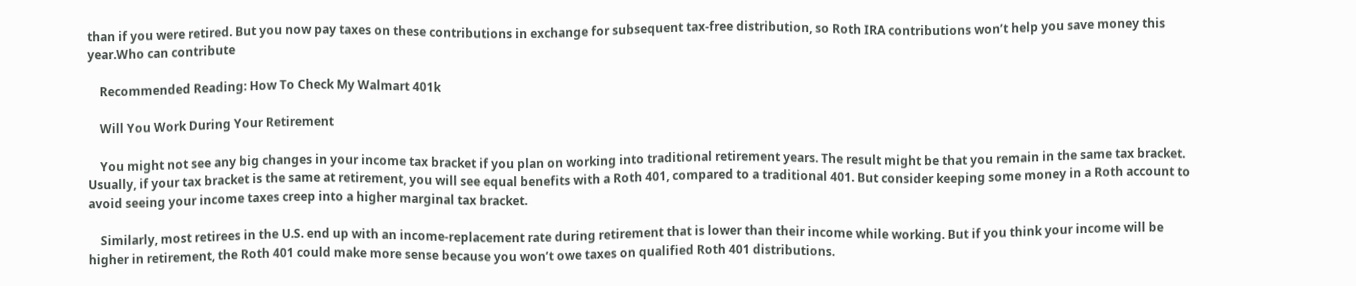than if you were retired. But you now pay taxes on these contributions in exchange for subsequent tax-free distribution, so Roth IRA contributions won’t help you save money this year.Who can contribute

    Recommended Reading: How To Check My Walmart 401k

    Will You Work During Your Retirement

    You might not see any big changes in your income tax bracket if you plan on working into traditional retirement years. The result might be that you remain in the same tax bracket. Usually, if your tax bracket is the same at retirement, you will see equal benefits with a Roth 401, compared to a traditional 401. But consider keeping some money in a Roth account to avoid seeing your income taxes creep into a higher marginal tax bracket.

    Similarly, most retirees in the U.S. end up with an income-replacement rate during retirement that is lower than their income while working. But if you think your income will be higher in retirement, the Roth 401 could make more sense because you won’t owe taxes on qualified Roth 401 distributions.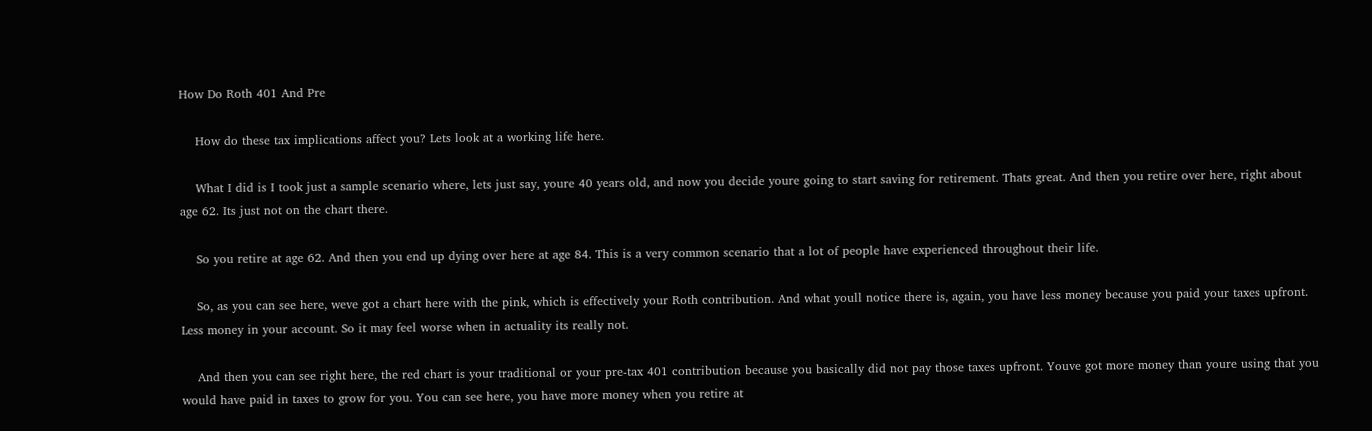How Do Roth 401 And Pre

    How do these tax implications affect you? Lets look at a working life here.

    What I did is I took just a sample scenario where, lets just say, youre 40 years old, and now you decide youre going to start saving for retirement. Thats great. And then you retire over here, right about age 62. Its just not on the chart there.

    So you retire at age 62. And then you end up dying over here at age 84. This is a very common scenario that a lot of people have experienced throughout their life.

    So, as you can see here, weve got a chart here with the pink, which is effectively your Roth contribution. And what youll notice there is, again, you have less money because you paid your taxes upfront. Less money in your account. So it may feel worse when in actuality its really not.

    And then you can see right here, the red chart is your traditional or your pre-tax 401 contribution because you basically did not pay those taxes upfront. Youve got more money than youre using that you would have paid in taxes to grow for you. You can see here, you have more money when you retire at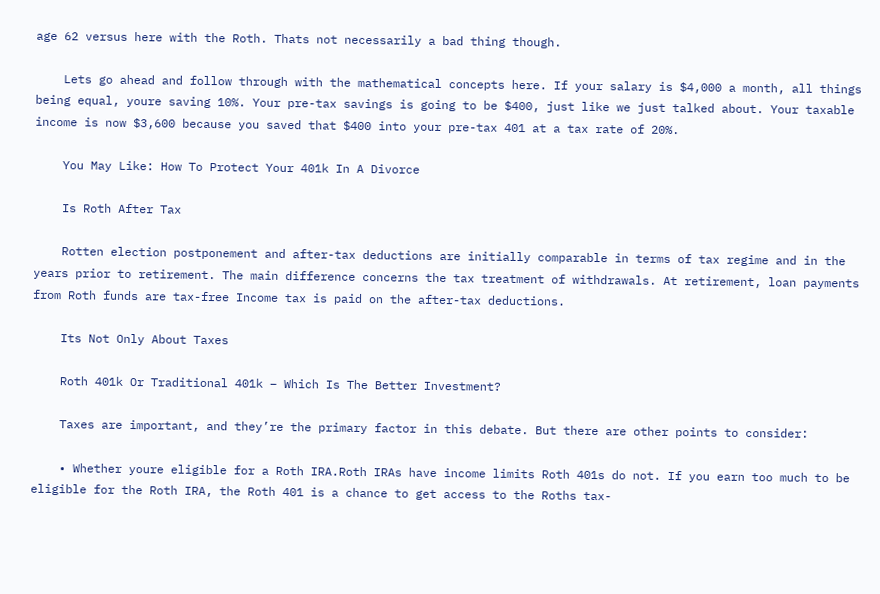age 62 versus here with the Roth. Thats not necessarily a bad thing though.

    Lets go ahead and follow through with the mathematical concepts here. If your salary is $4,000 a month, all things being equal, youre saving 10%. Your pre-tax savings is going to be $400, just like we just talked about. Your taxable income is now $3,600 because you saved that $400 into your pre-tax 401 at a tax rate of 20%.

    You May Like: How To Protect Your 401k In A Divorce

    Is Roth After Tax

    Rotten election postponement and after-tax deductions are initially comparable in terms of tax regime and in the years prior to retirement. The main difference concerns the tax treatment of withdrawals. At retirement, loan payments from Roth funds are tax-free Income tax is paid on the after-tax deductions.

    Its Not Only About Taxes

    Roth 401k Or Traditional 401k – Which Is The Better Investment?

    Taxes are important, and they’re the primary factor in this debate. But there are other points to consider:

    • Whether youre eligible for a Roth IRA.Roth IRAs have income limits Roth 401s do not. If you earn too much to be eligible for the Roth IRA, the Roth 401 is a chance to get access to the Roths tax-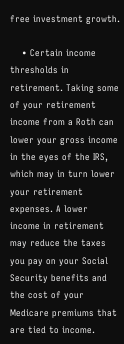free investment growth.

    • Certain income thresholds in retirement. Taking some of your retirement income from a Roth can lower your gross income in the eyes of the IRS, which may in turn lower your retirement expenses. A lower income in retirement may reduce the taxes you pay on your Social Security benefits and the cost of your Medicare premiums that are tied to income.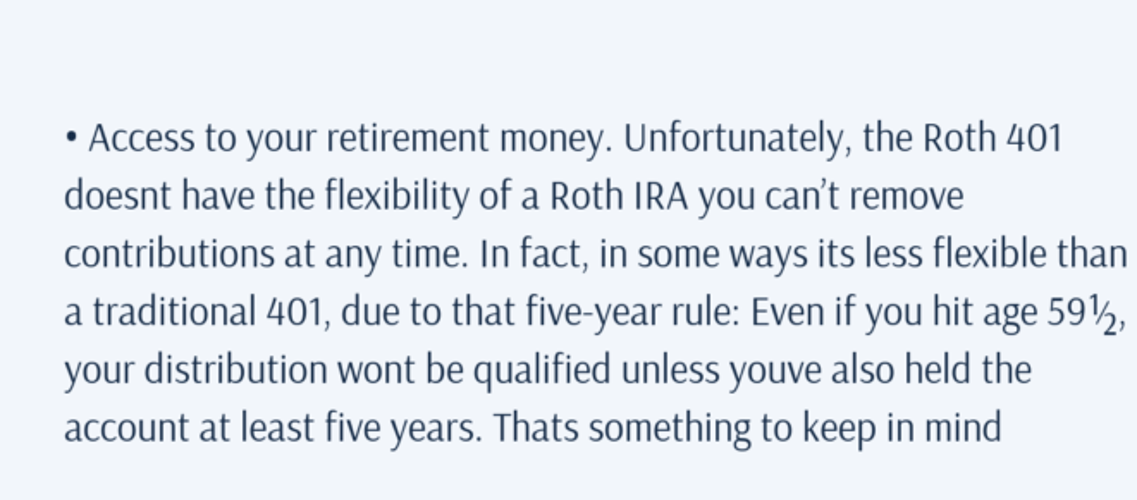• Access to your retirement money. Unfortunately, the Roth 401 doesnt have the flexibility of a Roth IRA you can’t remove contributions at any time. In fact, in some ways its less flexible than a traditional 401, due to that five-year rule: Even if you hit age 59½, your distribution wont be qualified unless youve also held the account at least five years. Thats something to keep in mind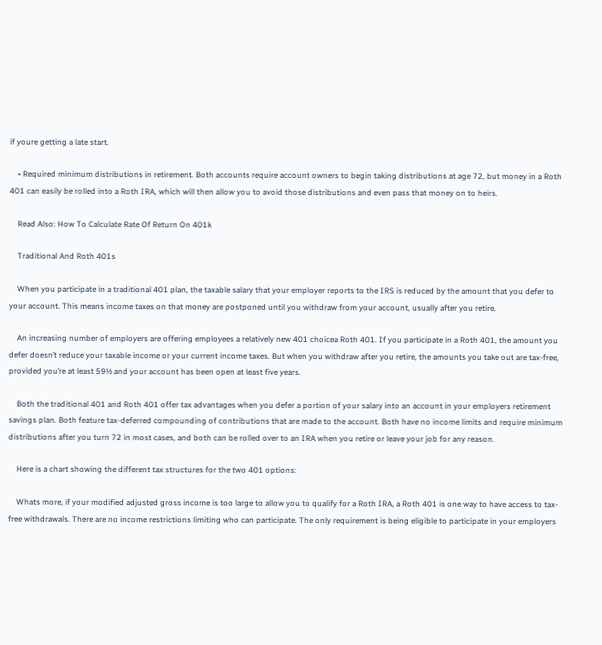if youre getting a late start.

    • Required minimum distributions in retirement. Both accounts require account owners to begin taking distributions at age 72, but money in a Roth 401 can easily be rolled into a Roth IRA, which will then allow you to avoid those distributions and even pass that money on to heirs.

    Read Also: How To Calculate Rate Of Return On 401k

    Traditional And Roth 401s

    When you participate in a traditional 401 plan, the taxable salary that your employer reports to the IRS is reduced by the amount that you defer to your account. This means income taxes on that money are postponed until you withdraw from your account, usually after you retire.

    An increasing number of employers are offering employees a relatively new 401 choicea Roth 401. If you participate in a Roth 401, the amount you defer doesn’t reduce your taxable income or your current income taxes. But when you withdraw after you retire, the amounts you take out are tax-free, provided you’re at least 59½ and your account has been open at least five years.

    Both the traditional 401 and Roth 401 offer tax advantages when you defer a portion of your salary into an account in your employers retirement savings plan. Both feature tax-deferred compounding of contributions that are made to the account. Both have no income limits and require minimum distributions after you turn 72 in most cases, and both can be rolled over to an IRA when you retire or leave your job for any reason.

    Here is a chart showing the different tax structures for the two 401 options:

    Whats more, if your modified adjusted gross income is too large to allow you to qualify for a Roth IRA, a Roth 401 is one way to have access to tax-free withdrawals. There are no income restrictions limiting who can participate. The only requirement is being eligible to participate in your employers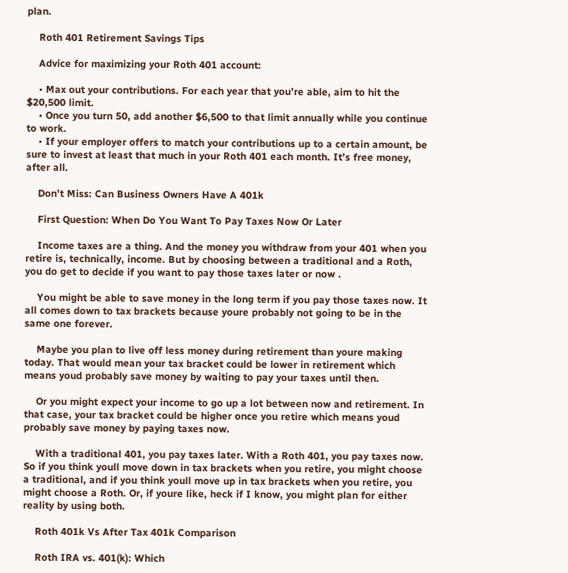plan.

    Roth 401 Retirement Savings Tips

    Advice for maximizing your Roth 401 account:

    • Max out your contributions. For each year that you’re able, aim to hit the $20,500 limit.
    • Once you turn 50, add another $6,500 to that limit annually while you continue to work.
    • If your employer offers to match your contributions up to a certain amount, be sure to invest at least that much in your Roth 401 each month. It’s free money, after all.

    Don’t Miss: Can Business Owners Have A 401k

    First Question: When Do You Want To Pay Taxes Now Or Later

    Income taxes are a thing. And the money you withdraw from your 401 when you retire is, technically, income. But by choosing between a traditional and a Roth, you do get to decide if you want to pay those taxes later or now .

    You might be able to save money in the long term if you pay those taxes now. It all comes down to tax brackets because youre probably not going to be in the same one forever.

    Maybe you plan to live off less money during retirement than youre making today. That would mean your tax bracket could be lower in retirement which means youd probably save money by waiting to pay your taxes until then.

    Or you might expect your income to go up a lot between now and retirement. In that case, your tax bracket could be higher once you retire which means youd probably save money by paying taxes now.

    With a traditional 401, you pay taxes later. With a Roth 401, you pay taxes now. So if you think youll move down in tax brackets when you retire, you might choose a traditional, and if you think youll move up in tax brackets when you retire, you might choose a Roth. Or, if youre like, heck if I know, you might plan for either reality by using both.

    Roth 401k Vs After Tax 401k Comparison

    Roth IRA vs. 401(k): Which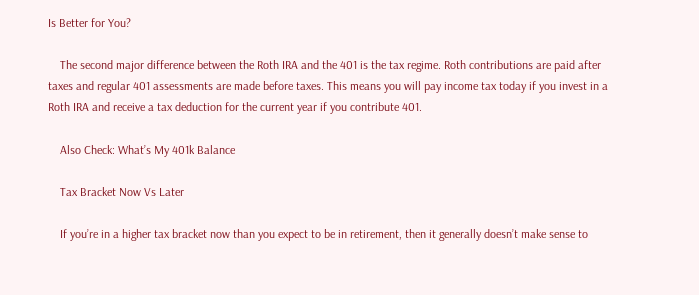Is Better for You?

    The second major difference between the Roth IRA and the 401 is the tax regime. Roth contributions are paid after taxes and regular 401 assessments are made before taxes. This means you will pay income tax today if you invest in a Roth IRA and receive a tax deduction for the current year if you contribute 401.

    Also Check: What’s My 401k Balance

    Tax Bracket Now Vs Later

    If you’re in a higher tax bracket now than you expect to be in retirement, then it generally doesn’t make sense to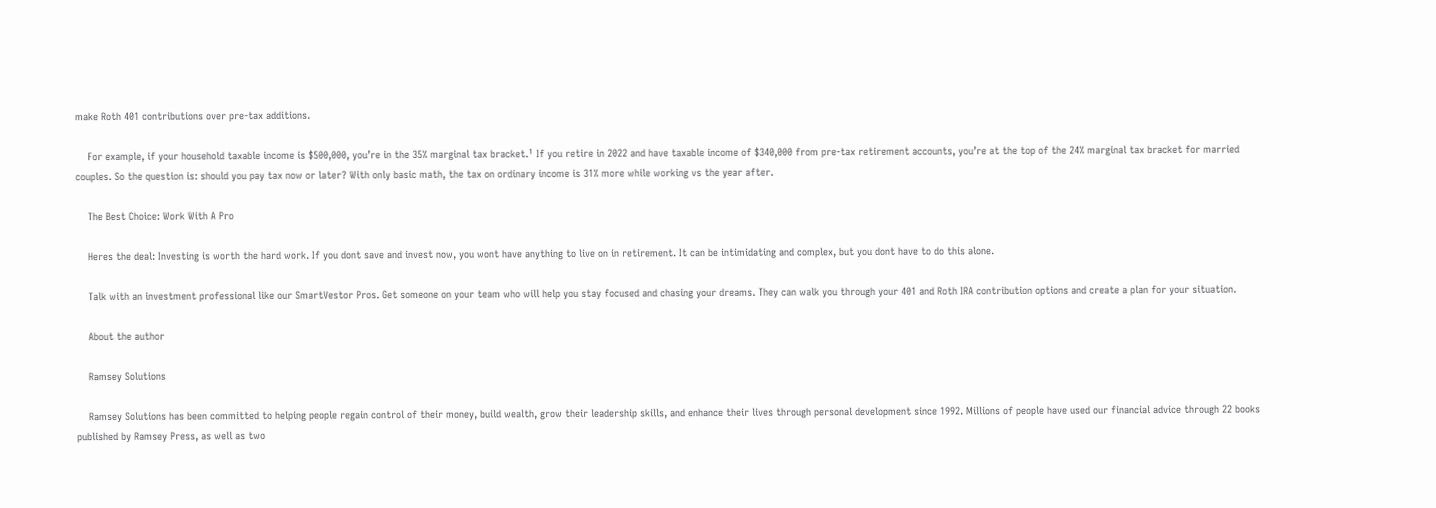make Roth 401 contributions over pre-tax additions.

    For example, if your household taxable income is $500,000, you’re in the 35% marginal tax bracket.¹ If you retire in 2022 and have taxable income of $340,000 from pre-tax retirement accounts, you’re at the top of the 24% marginal tax bracket for married couples. So the question is: should you pay tax now or later? With only basic math, the tax on ordinary income is 31% more while working vs the year after.

    The Best Choice: Work With A Pro

    Heres the deal: Investing is worth the hard work. If you dont save and invest now, you wont have anything to live on in retirement. It can be intimidating and complex, but you dont have to do this alone.

    Talk with an investment professional like our SmartVestor Pros. Get someone on your team who will help you stay focused and chasing your dreams. They can walk you through your 401 and Roth IRA contribution options and create a plan for your situation.

    About the author

    Ramsey Solutions

    Ramsey Solutions has been committed to helping people regain control of their money, build wealth, grow their leadership skills, and enhance their lives through personal development since 1992. Millions of people have used our financial advice through 22 books published by Ramsey Press, as well as two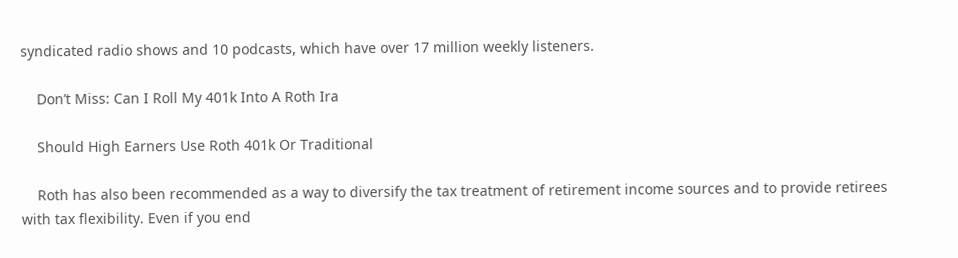syndicated radio shows and 10 podcasts, which have over 17 million weekly listeners.

    Don’t Miss: Can I Roll My 401k Into A Roth Ira

    Should High Earners Use Roth 401k Or Traditional

    Roth has also been recommended as a way to diversify the tax treatment of retirement income sources and to provide retirees with tax flexibility. Even if you end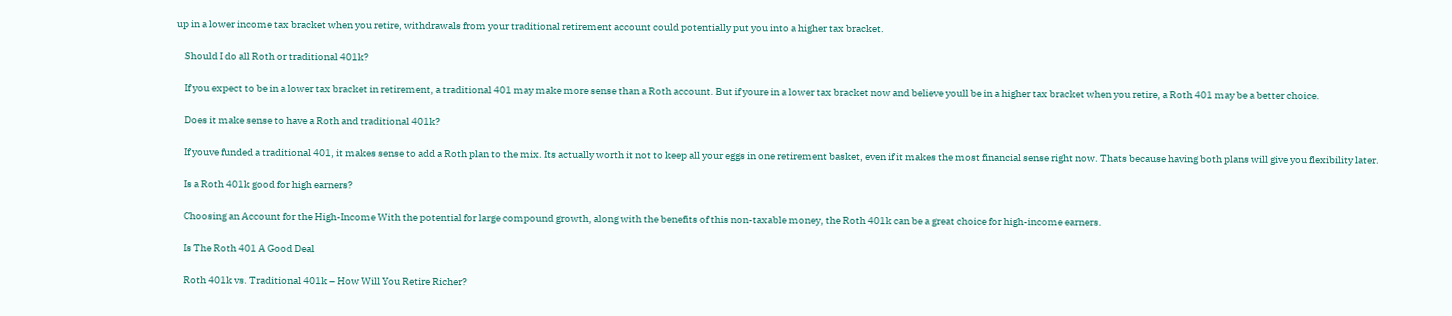up in a lower income tax bracket when you retire, withdrawals from your traditional retirement account could potentially put you into a higher tax bracket.

    Should I do all Roth or traditional 401k?

    If you expect to be in a lower tax bracket in retirement, a traditional 401 may make more sense than a Roth account. But if youre in a lower tax bracket now and believe youll be in a higher tax bracket when you retire, a Roth 401 may be a better choice.

    Does it make sense to have a Roth and traditional 401k?

    If youve funded a traditional 401, it makes sense to add a Roth plan to the mix. Its actually worth it not to keep all your eggs in one retirement basket, even if it makes the most financial sense right now. Thats because having both plans will give you flexibility later.

    Is a Roth 401k good for high earners?

    Choosing an Account for the High-Income With the potential for large compound growth, along with the benefits of this non-taxable money, the Roth 401k can be a great choice for high-income earners.

    Is The Roth 401 A Good Deal

    Roth 401k vs. Traditional 401k – How Will You Retire Richer?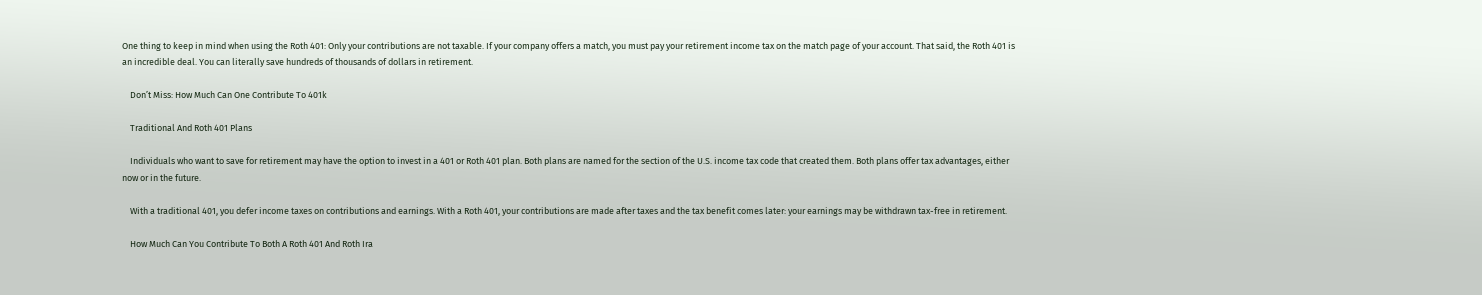One thing to keep in mind when using the Roth 401: Only your contributions are not taxable. If your company offers a match, you must pay your retirement income tax on the match page of your account. That said, the Roth 401 is an incredible deal. You can literally save hundreds of thousands of dollars in retirement.

    Don’t Miss: How Much Can One Contribute To 401k

    Traditional And Roth 401 Plans

    Individuals who want to save for retirement may have the option to invest in a 401 or Roth 401 plan. Both plans are named for the section of the U.S. income tax code that created them. Both plans offer tax advantages, either now or in the future.

    With a traditional 401, you defer income taxes on contributions and earnings. With a Roth 401, your contributions are made after taxes and the tax benefit comes later: your earnings may be withdrawn tax-free in retirement.

    How Much Can You Contribute To Both A Roth 401 And Roth Ira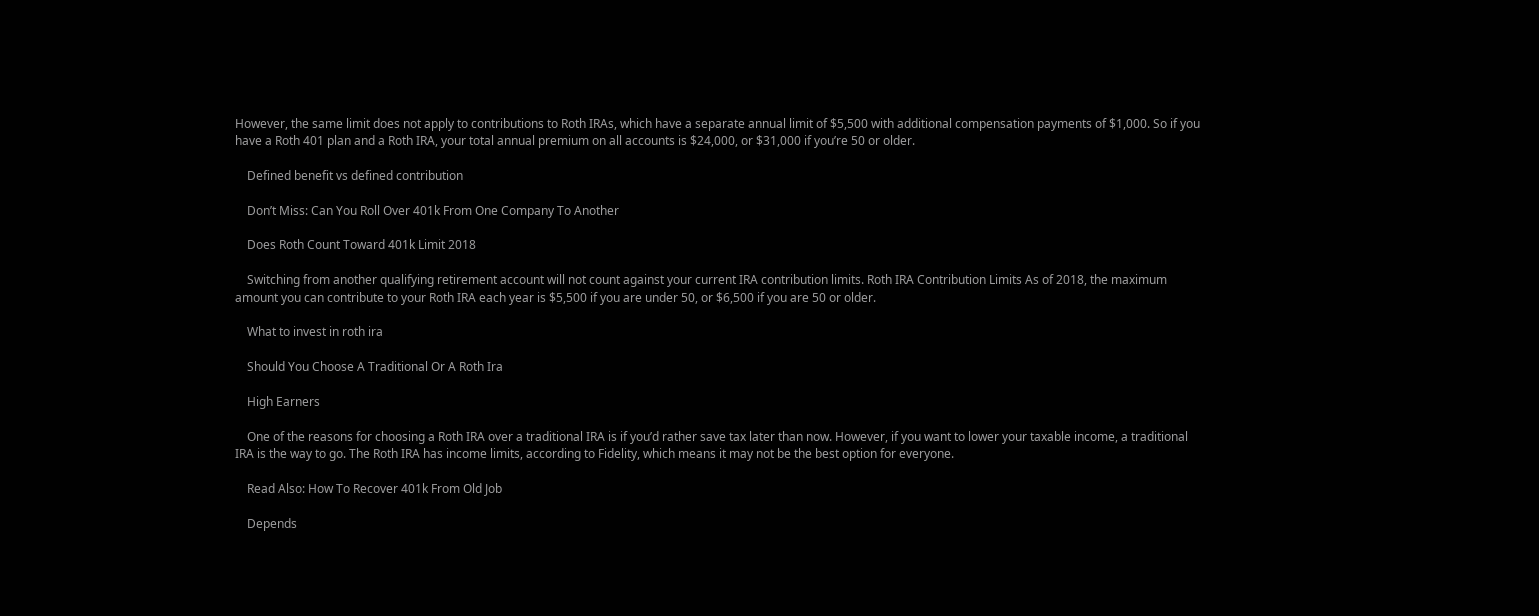However, the same limit does not apply to contributions to Roth IRAs, which have a separate annual limit of $5,500 with additional compensation payments of $1,000. So if you have a Roth 401 plan and a Roth IRA, your total annual premium on all accounts is $24,000, or $31,000 if you’re 50 or older.

    Defined benefit vs defined contribution

    Don’t Miss: Can You Roll Over 401k From One Company To Another

    Does Roth Count Toward 401k Limit 2018

    Switching from another qualifying retirement account will not count against your current IRA contribution limits. Roth IRA Contribution Limits As of 2018, the maximum amount you can contribute to your Roth IRA each year is $5,500 if you are under 50, or $6,500 if you are 50 or older.

    What to invest in roth ira

    Should You Choose A Traditional Or A Roth Ira

    High Earners

    One of the reasons for choosing a Roth IRA over a traditional IRA is if you’d rather save tax later than now. However, if you want to lower your taxable income, a traditional IRA is the way to go. The Roth IRA has income limits, according to Fidelity, which means it may not be the best option for everyone.

    Read Also: How To Recover 401k From Old Job

    Depends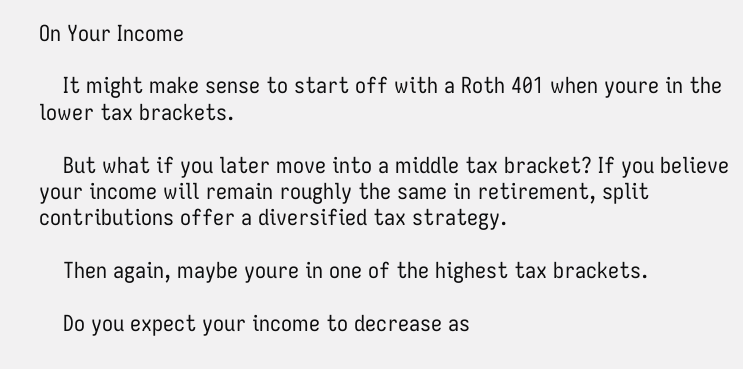On Your Income

    It might make sense to start off with a Roth 401 when youre in the lower tax brackets.

    But what if you later move into a middle tax bracket? If you believe your income will remain roughly the same in retirement, split contributions offer a diversified tax strategy.

    Then again, maybe youre in one of the highest tax brackets.

    Do you expect your income to decrease as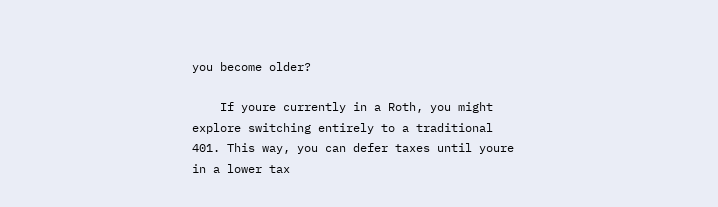you become older?

    If youre currently in a Roth, you might explore switching entirely to a traditional 401. This way, you can defer taxes until youre in a lower tax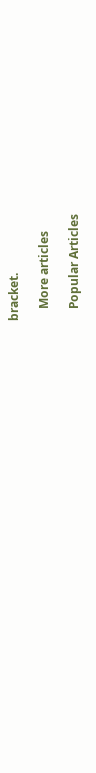bracket.

    More articles

    Popular Articles